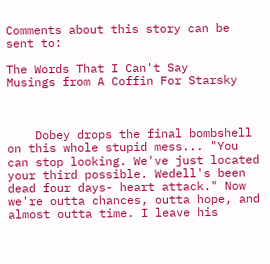Comments about this story can be sent to:

The Words That I Can't Say
Musings from A Coffin For Starsky



    Dobey drops the final bombshell on this whole stupid mess... "You can stop looking. We've just located your third possible. Wedell's been dead four days- heart attack." Now we're outta chances, outta hope, and almost outta time. I leave his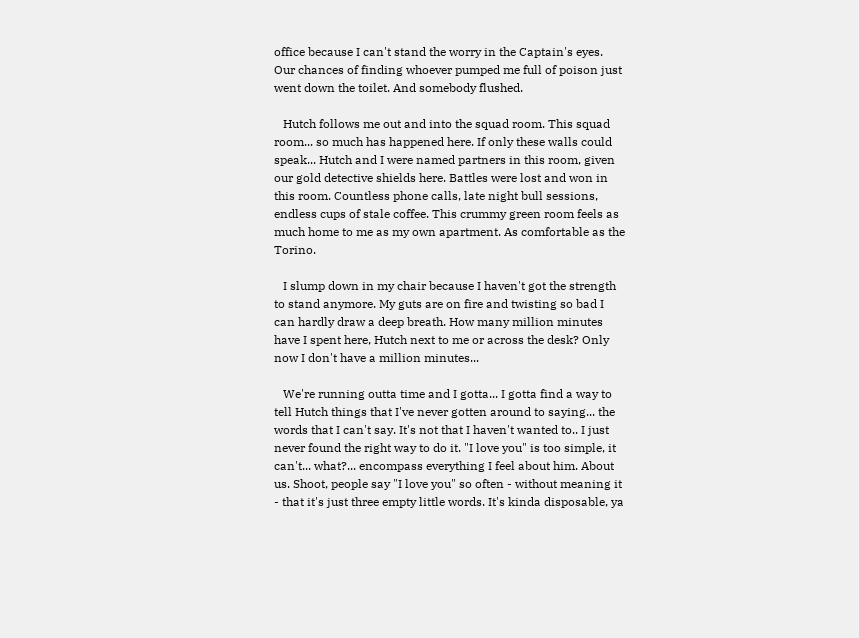office because I can't stand the worry in the Captain's eyes. Our chances of finding whoever pumped me full of poison just went down the toilet. And somebody flushed.

   Hutch follows me out and into the squad room. This squad room... so much has happened here. If only these walls could speak... Hutch and I were named partners in this room, given our gold detective shields here. Battles were lost and won in this room. Countless phone calls, late night bull sessions, endless cups of stale coffee. This crummy green room feels as much home to me as my own apartment. As comfortable as the Torino.

   I slump down in my chair because I haven't got the strength to stand anymore. My guts are on fire and twisting so bad I can hardly draw a deep breath. How many million minutes have I spent here, Hutch next to me or across the desk? Only now I don't have a million minutes...

   We're running outta time and I gotta... I gotta find a way to tell Hutch things that I've never gotten around to saying... the words that I can't say. It's not that I haven't wanted to.. I just never found the right way to do it. "I love you" is too simple, it can't... what?... encompass everything I feel about him. About us. Shoot, people say "I love you" so often - without meaning it - that it's just three empty little words. It's kinda disposable, ya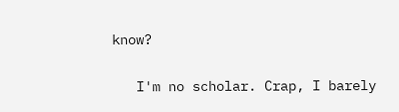know?

   I'm no scholar. Crap, I barely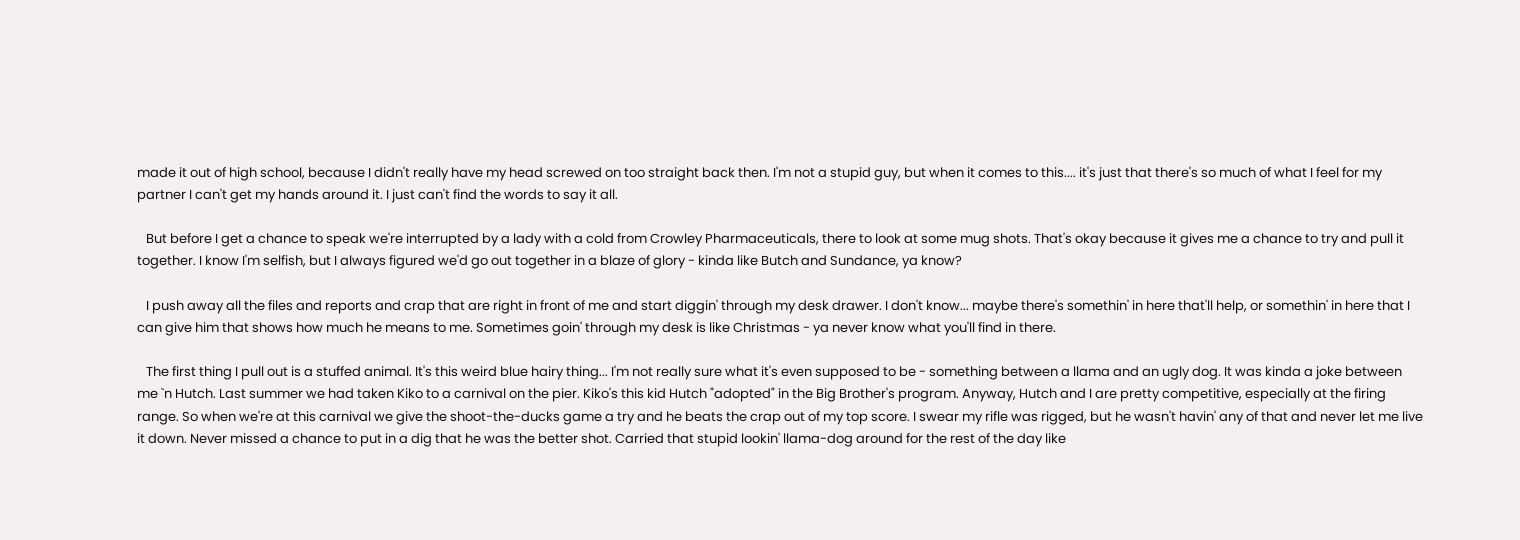made it out of high school, because I didn't really have my head screwed on too straight back then. I'm not a stupid guy, but when it comes to this.... it's just that there's so much of what I feel for my partner I can't get my hands around it. I just can't find the words to say it all.

   But before I get a chance to speak we're interrupted by a lady with a cold from Crowley Pharmaceuticals, there to look at some mug shots. That's okay because it gives me a chance to try and pull it together. I know I'm selfish, but I always figured we'd go out together in a blaze of glory - kinda like Butch and Sundance, ya know?

   I push away all the files and reports and crap that are right in front of me and start diggin' through my desk drawer. I don't know... maybe there's somethin' in here that'll help, or somethin' in here that I can give him that shows how much he means to me. Sometimes goin' through my desk is like Christmas - ya never know what you'll find in there.

   The first thing I pull out is a stuffed animal. It's this weird blue hairy thing... I'm not really sure what it's even supposed to be - something between a llama and an ugly dog. It was kinda a joke between me `n Hutch. Last summer we had taken Kiko to a carnival on the pier. Kiko's this kid Hutch "adopted" in the Big Brother's program. Anyway, Hutch and I are pretty competitive, especially at the firing range. So when we're at this carnival we give the shoot-the-ducks game a try and he beats the crap out of my top score. I swear my rifle was rigged, but he wasn't havin' any of that and never let me live it down. Never missed a chance to put in a dig that he was the better shot. Carried that stupid lookin' llama-dog around for the rest of the day like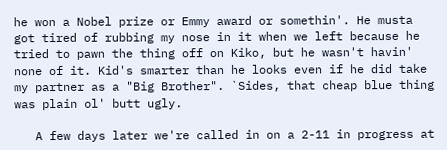he won a Nobel prize or Emmy award or somethin'. He musta got tired of rubbing my nose in it when we left because he tried to pawn the thing off on Kiko, but he wasn't havin' none of it. Kid's smarter than he looks even if he did take my partner as a "Big Brother". `Sides, that cheap blue thing was plain ol' butt ugly.

   A few days later we're called in on a 2-11 in progress at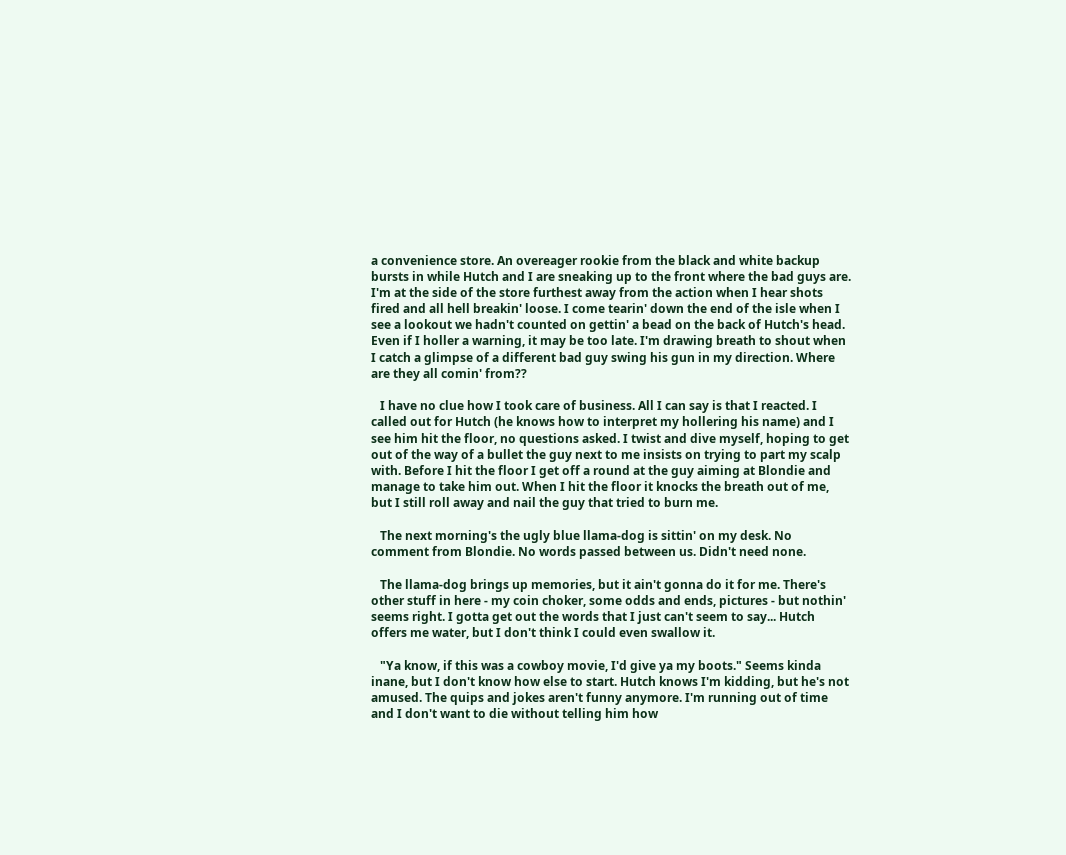a convenience store. An overeager rookie from the black and white backup bursts in while Hutch and I are sneaking up to the front where the bad guys are. I'm at the side of the store furthest away from the action when I hear shots fired and all hell breakin' loose. I come tearin' down the end of the isle when I see a lookout we hadn't counted on gettin' a bead on the back of Hutch's head. Even if I holler a warning, it may be too late. I'm drawing breath to shout when I catch a glimpse of a different bad guy swing his gun in my direction. Where are they all comin' from??

   I have no clue how I took care of business. All I can say is that I reacted. I called out for Hutch (he knows how to interpret my hollering his name) and I see him hit the floor, no questions asked. I twist and dive myself, hoping to get out of the way of a bullet the guy next to me insists on trying to part my scalp with. Before I hit the floor I get off a round at the guy aiming at Blondie and manage to take him out. When I hit the floor it knocks the breath out of me, but I still roll away and nail the guy that tried to burn me.

   The next morning's the ugly blue llama-dog is sittin' on my desk. No comment from Blondie. No words passed between us. Didn't need none.

   The llama-dog brings up memories, but it ain't gonna do it for me. There's other stuff in here - my coin choker, some odds and ends, pictures - but nothin' seems right. I gotta get out the words that I just can't seem to say... Hutch offers me water, but I don't think I could even swallow it.

   "Ya know, if this was a cowboy movie, I'd give ya my boots." Seems kinda inane, but I don't know how else to start. Hutch knows I'm kidding, but he's not amused. The quips and jokes aren't funny anymore. I'm running out of time and I don't want to die without telling him how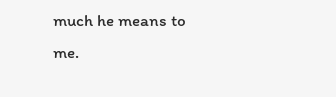much he means to me.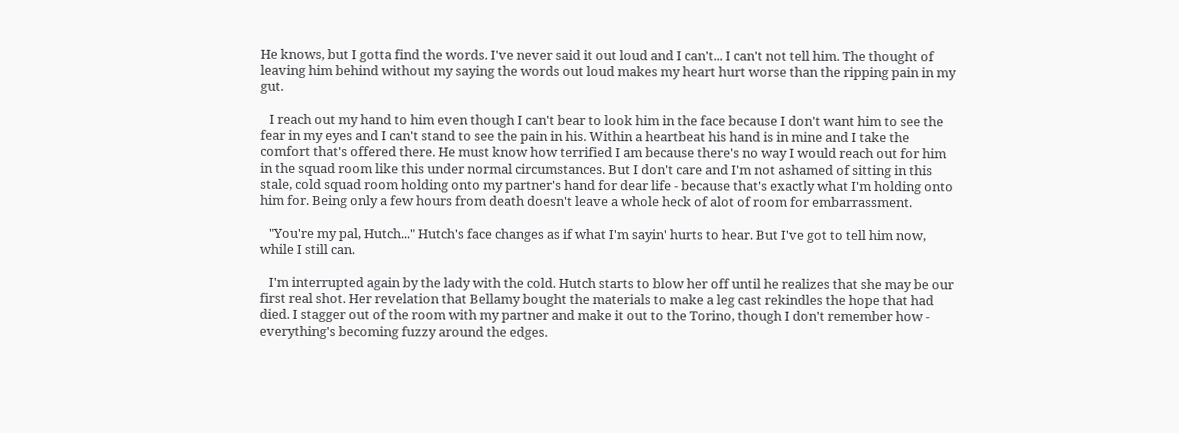He knows, but I gotta find the words. I've never said it out loud and I can't... I can't not tell him. The thought of leaving him behind without my saying the words out loud makes my heart hurt worse than the ripping pain in my gut.

   I reach out my hand to him even though I can't bear to look him in the face because I don't want him to see the fear in my eyes and I can't stand to see the pain in his. Within a heartbeat his hand is in mine and I take the comfort that's offered there. He must know how terrified I am because there's no way I would reach out for him in the squad room like this under normal circumstances. But I don't care and I'm not ashamed of sitting in this stale, cold squad room holding onto my partner's hand for dear life - because that's exactly what I'm holding onto him for. Being only a few hours from death doesn't leave a whole heck of alot of room for embarrassment.

   "You're my pal, Hutch..." Hutch's face changes as if what I'm sayin' hurts to hear. But I've got to tell him now, while I still can.

   I'm interrupted again by the lady with the cold. Hutch starts to blow her off until he realizes that she may be our first real shot. Her revelation that Bellamy bought the materials to make a leg cast rekindles the hope that had died. I stagger out of the room with my partner and make it out to the Torino, though I don't remember how - everything's becoming fuzzy around the edges.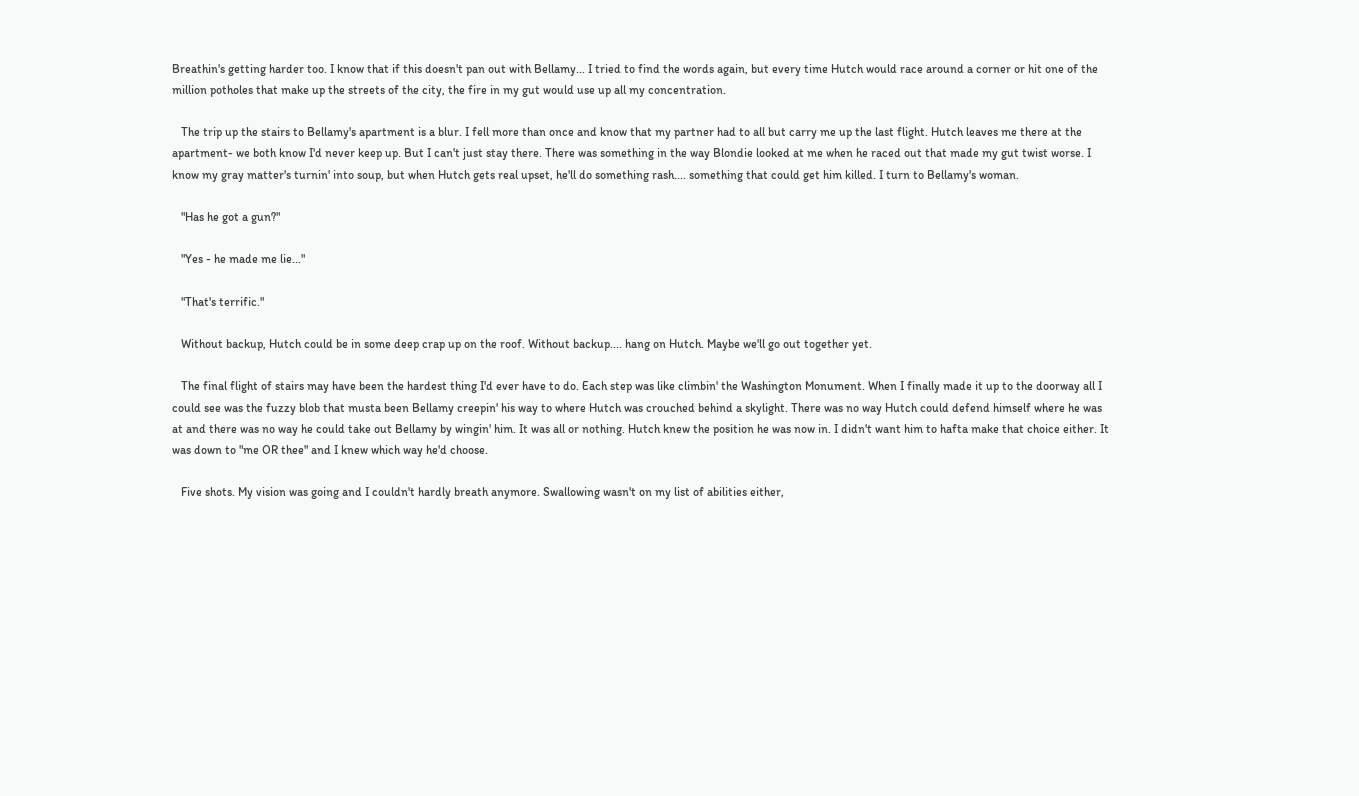Breathin's getting harder too. I know that if this doesn't pan out with Bellamy... I tried to find the words again, but every time Hutch would race around a corner or hit one of the million potholes that make up the streets of the city, the fire in my gut would use up all my concentration.

   The trip up the stairs to Bellamy's apartment is a blur. I fell more than once and know that my partner had to all but carry me up the last flight. Hutch leaves me there at the apartment- we both know I'd never keep up. But I can't just stay there. There was something in the way Blondie looked at me when he raced out that made my gut twist worse. I know my gray matter's turnin' into soup, but when Hutch gets real upset, he'll do something rash.... something that could get him killed. I turn to Bellamy's woman.

   "Has he got a gun?"

   "Yes - he made me lie..."

   "That's terrific."

   Without backup, Hutch could be in some deep crap up on the roof. Without backup.... hang on Hutch. Maybe we'll go out together yet.

   The final flight of stairs may have been the hardest thing I'd ever have to do. Each step was like climbin' the Washington Monument. When I finally made it up to the doorway all I could see was the fuzzy blob that musta been Bellamy creepin' his way to where Hutch was crouched behind a skylight. There was no way Hutch could defend himself where he was at and there was no way he could take out Bellamy by wingin' him. It was all or nothing. Hutch knew the position he was now in. I didn't want him to hafta make that choice either. It was down to "me OR thee" and I knew which way he'd choose.

   Five shots. My vision was going and I couldn't hardly breath anymore. Swallowing wasn't on my list of abilities either,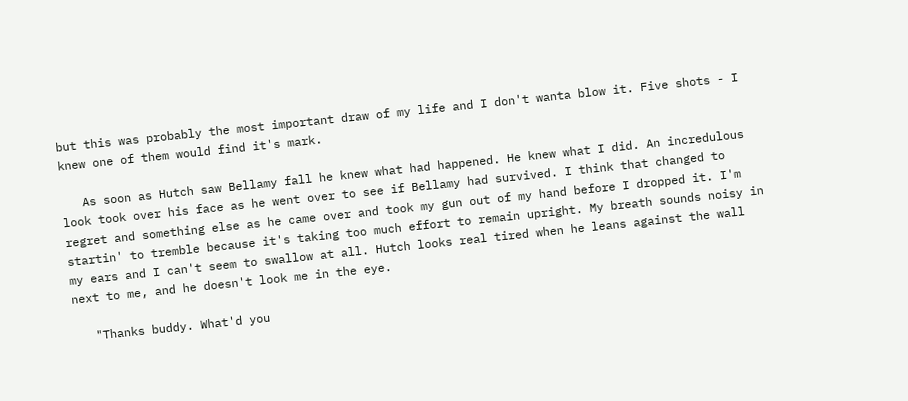but this was probably the most important draw of my life and I don't wanta blow it. Five shots - I knew one of them would find it's mark.

   As soon as Hutch saw Bellamy fall he knew what had happened. He knew what I did. An incredulous look took over his face as he went over to see if Bellamy had survived. I think that changed to regret and something else as he came over and took my gun out of my hand before I dropped it. I'm startin' to tremble because it's taking too much effort to remain upright. My breath sounds noisy in my ears and I can't seem to swallow at all. Hutch looks real tired when he leans against the wall next to me, and he doesn't look me in the eye.

   "Thanks buddy. What'd you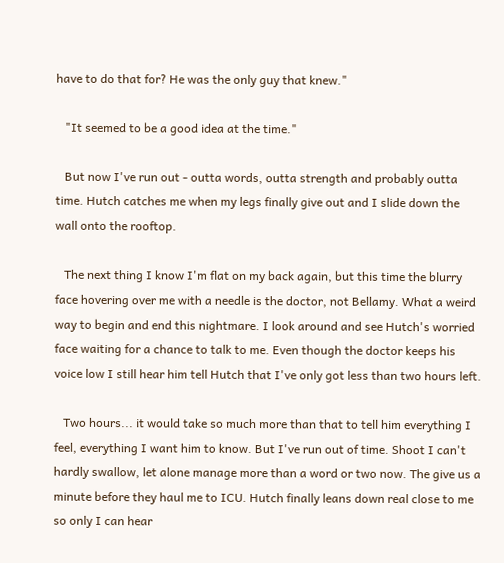have to do that for? He was the only guy that knew."

   "It seemed to be a good idea at the time."

   But now I've run out - outta words, outta strength and probably outta time. Hutch catches me when my legs finally give out and I slide down the wall onto the rooftop.

   The next thing I know I'm flat on my back again, but this time the blurry face hovering over me with a needle is the doctor, not Bellamy. What a weird way to begin and end this nightmare. I look around and see Hutch's worried face waiting for a chance to talk to me. Even though the doctor keeps his voice low I still hear him tell Hutch that I've only got less than two hours left.

   Two hours... it would take so much more than that to tell him everything I feel, everything I want him to know. But I've run out of time. Shoot I can't hardly swallow, let alone manage more than a word or two now. The give us a minute before they haul me to ICU. Hutch finally leans down real close to me so only I can hear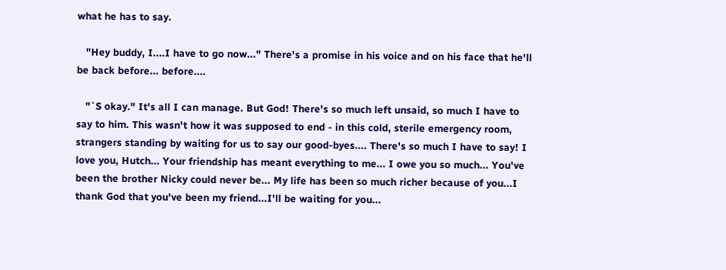what he has to say.

   "Hey buddy, I....I have to go now..." There's a promise in his voice and on his face that he'll be back before... before....

   "`S okay." It's all I can manage. But God! There's so much left unsaid, so much I have to say to him. This wasn't how it was supposed to end - in this cold, sterile emergency room, strangers standing by waiting for us to say our good-byes.... There's so much I have to say! I love you, Hutch... Your friendship has meant everything to me... I owe you so much... You've been the brother Nicky could never be... My life has been so much richer because of you...I thank God that you've been my friend...I'll be waiting for you...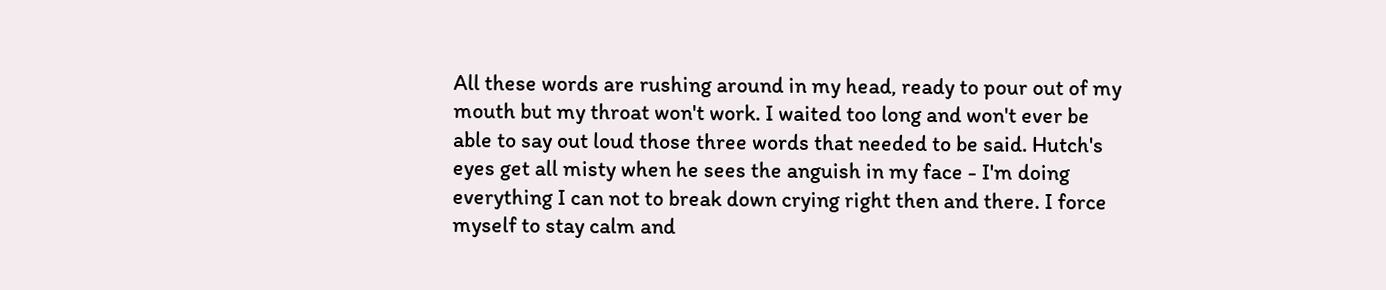All these words are rushing around in my head, ready to pour out of my mouth but my throat won't work. I waited too long and won't ever be able to say out loud those three words that needed to be said. Hutch's eyes get all misty when he sees the anguish in my face - I'm doing everything I can not to break down crying right then and there. I force myself to stay calm and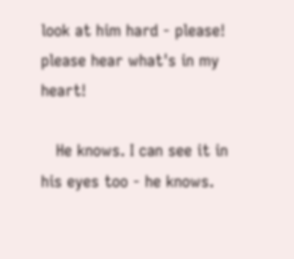look at him hard - please! please hear what's in my heart!

   He knows. I can see it in his eyes too - he knows.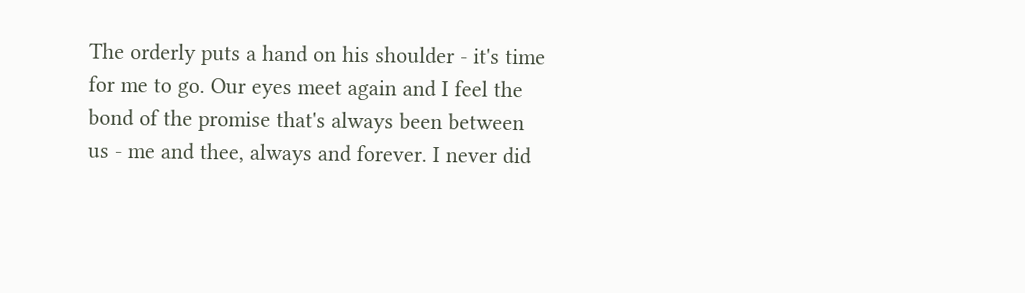The orderly puts a hand on his shoulder - it's time for me to go. Our eyes meet again and I feel the bond of the promise that's always been between us - me and thee, always and forever. I never did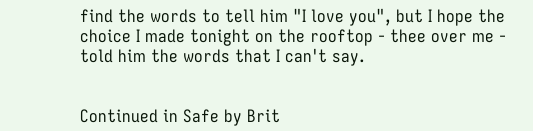find the words to tell him "I love you", but I hope the choice I made tonight on the rooftop - thee over me - told him the words that I can't say.


Continued in Safe by Brit